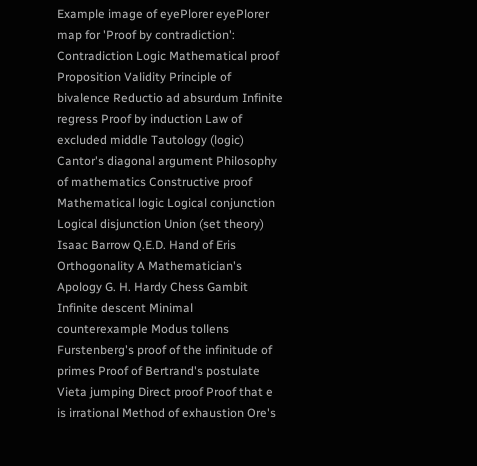Example image of eyePlorer eyePlorer map for 'Proof by contradiction': Contradiction Logic Mathematical proof Proposition Validity Principle of bivalence Reductio ad absurdum Infinite regress Proof by induction Law of excluded middle Tautology (logic) Cantor's diagonal argument Philosophy of mathematics Constructive proof Mathematical logic Logical conjunction Logical disjunction Union (set theory) Isaac Barrow Q.E.D. Hand of Eris Orthogonality A Mathematician's Apology G. H. Hardy Chess Gambit Infinite descent Minimal counterexample Modus tollens Furstenberg's proof of the infinitude of primes Proof of Bertrand's postulate Vieta jumping Direct proof Proof that e is irrational Method of exhaustion Ore's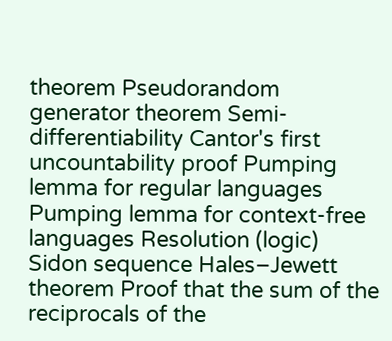theorem Pseudorandom generator theorem Semi-differentiability Cantor's first uncountability proof Pumping lemma for regular languages Pumping lemma for context-free languages Resolution (logic) Sidon sequence Hales–Jewett theorem Proof that the sum of the reciprocals of the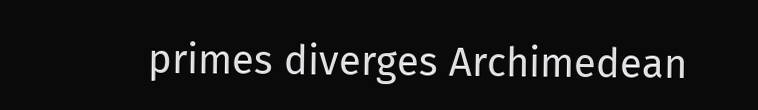primes diverges Archimedean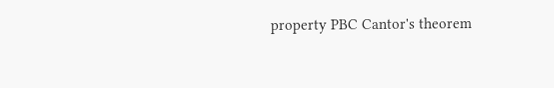property PBC Cantor's theorem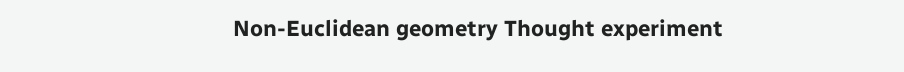Non-Euclidean geometry Thought experiment